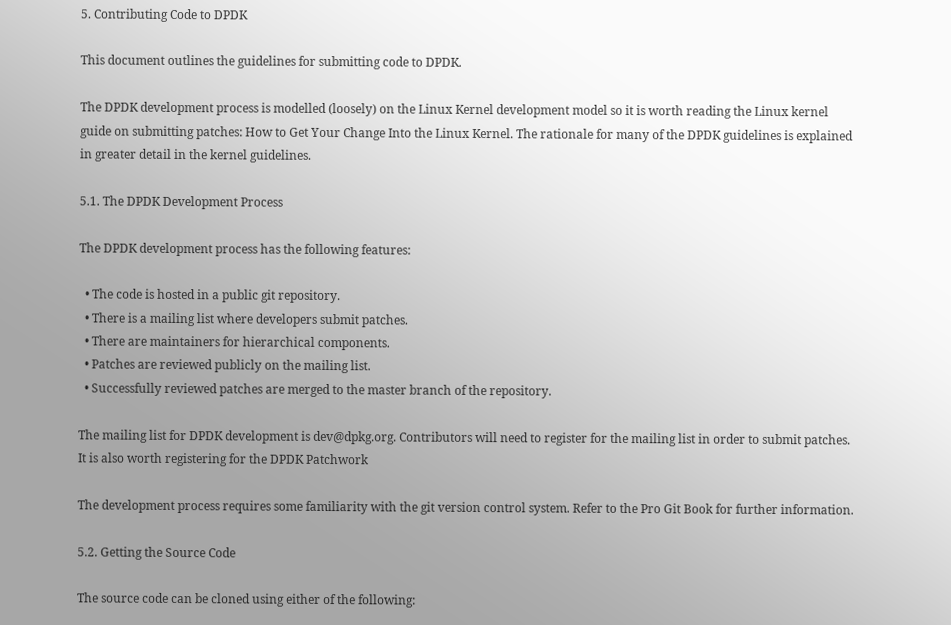5. Contributing Code to DPDK

This document outlines the guidelines for submitting code to DPDK.

The DPDK development process is modelled (loosely) on the Linux Kernel development model so it is worth reading the Linux kernel guide on submitting patches: How to Get Your Change Into the Linux Kernel. The rationale for many of the DPDK guidelines is explained in greater detail in the kernel guidelines.

5.1. The DPDK Development Process

The DPDK development process has the following features:

  • The code is hosted in a public git repository.
  • There is a mailing list where developers submit patches.
  • There are maintainers for hierarchical components.
  • Patches are reviewed publicly on the mailing list.
  • Successfully reviewed patches are merged to the master branch of the repository.

The mailing list for DPDK development is dev@dpkg.org. Contributors will need to register for the mailing list in order to submit patches. It is also worth registering for the DPDK Patchwork

The development process requires some familiarity with the git version control system. Refer to the Pro Git Book for further information.

5.2. Getting the Source Code

The source code can be cloned using either of the following: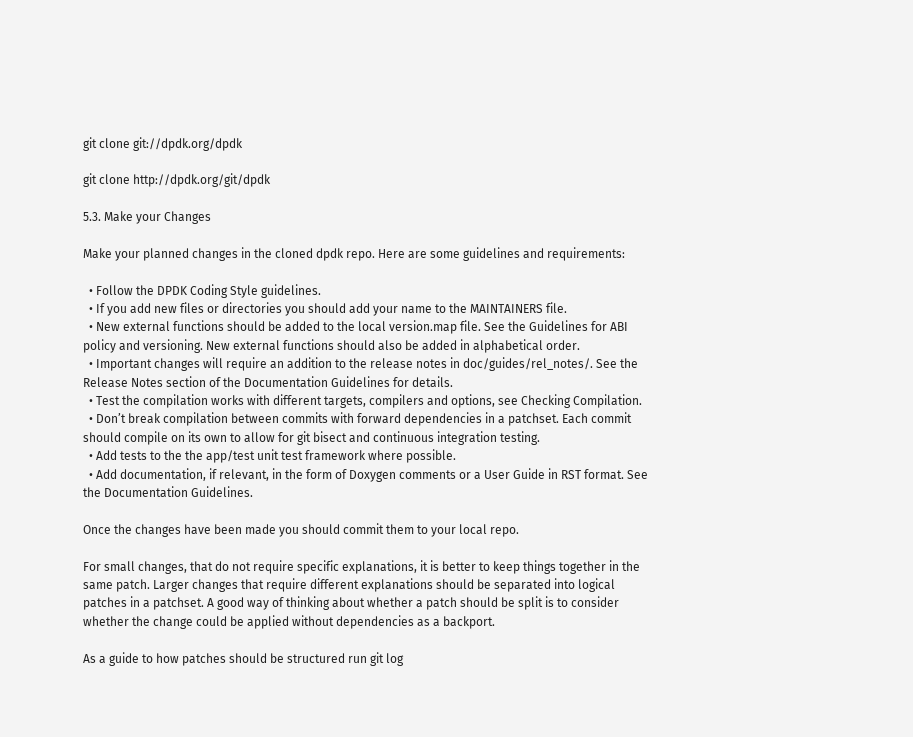git clone git://dpdk.org/dpdk

git clone http://dpdk.org/git/dpdk

5.3. Make your Changes

Make your planned changes in the cloned dpdk repo. Here are some guidelines and requirements:

  • Follow the DPDK Coding Style guidelines.
  • If you add new files or directories you should add your name to the MAINTAINERS file.
  • New external functions should be added to the local version.map file. See the Guidelines for ABI policy and versioning. New external functions should also be added in alphabetical order.
  • Important changes will require an addition to the release notes in doc/guides/rel_notes/. See the Release Notes section of the Documentation Guidelines for details.
  • Test the compilation works with different targets, compilers and options, see Checking Compilation.
  • Don’t break compilation between commits with forward dependencies in a patchset. Each commit should compile on its own to allow for git bisect and continuous integration testing.
  • Add tests to the the app/test unit test framework where possible.
  • Add documentation, if relevant, in the form of Doxygen comments or a User Guide in RST format. See the Documentation Guidelines.

Once the changes have been made you should commit them to your local repo.

For small changes, that do not require specific explanations, it is better to keep things together in the same patch. Larger changes that require different explanations should be separated into logical patches in a patchset. A good way of thinking about whether a patch should be split is to consider whether the change could be applied without dependencies as a backport.

As a guide to how patches should be structured run git log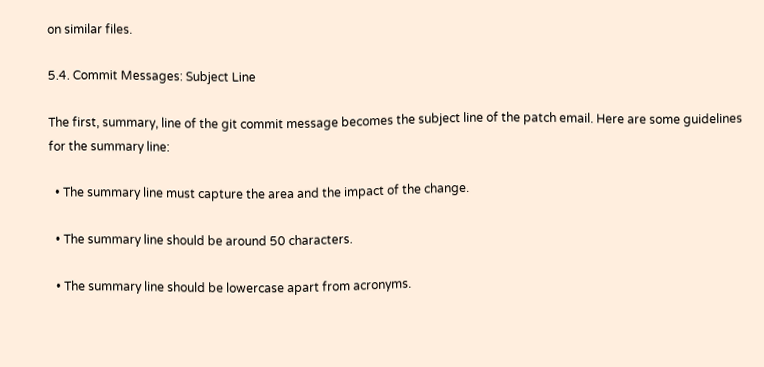on similar files.

5.4. Commit Messages: Subject Line

The first, summary, line of the git commit message becomes the subject line of the patch email. Here are some guidelines for the summary line:

  • The summary line must capture the area and the impact of the change.

  • The summary line should be around 50 characters.

  • The summary line should be lowercase apart from acronyms.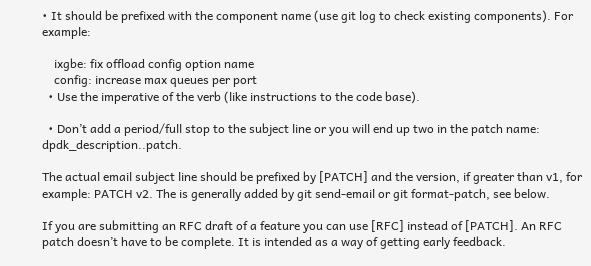• It should be prefixed with the component name (use git log to check existing components). For example:

    ixgbe: fix offload config option name
    config: increase max queues per port
  • Use the imperative of the verb (like instructions to the code base).

  • Don’t add a period/full stop to the subject line or you will end up two in the patch name: dpdk_description..patch.

The actual email subject line should be prefixed by [PATCH] and the version, if greater than v1, for example: PATCH v2. The is generally added by git send-email or git format-patch, see below.

If you are submitting an RFC draft of a feature you can use [RFC] instead of [PATCH]. An RFC patch doesn’t have to be complete. It is intended as a way of getting early feedback.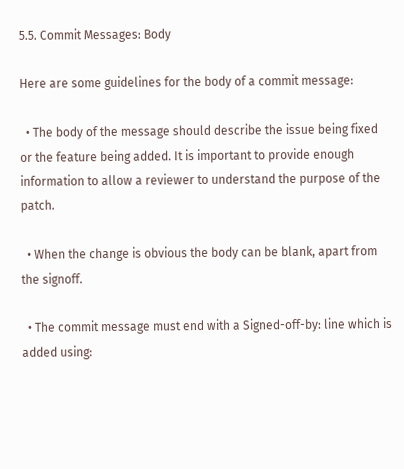5.5. Commit Messages: Body

Here are some guidelines for the body of a commit message:

  • The body of the message should describe the issue being fixed or the feature being added. It is important to provide enough information to allow a reviewer to understand the purpose of the patch.

  • When the change is obvious the body can be blank, apart from the signoff.

  • The commit message must end with a Signed-off-by: line which is added using: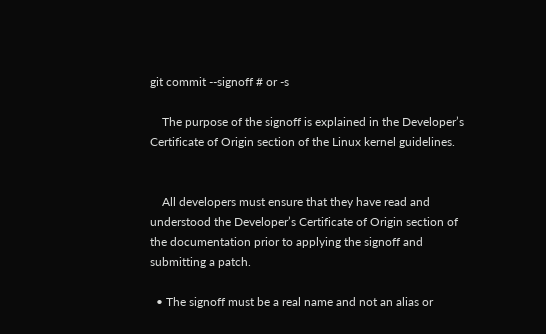git commit --signoff # or -s

    The purpose of the signoff is explained in the Developer’s Certificate of Origin section of the Linux kernel guidelines.


    All developers must ensure that they have read and understood the Developer’s Certificate of Origin section of the documentation prior to applying the signoff and submitting a patch.

  • The signoff must be a real name and not an alias or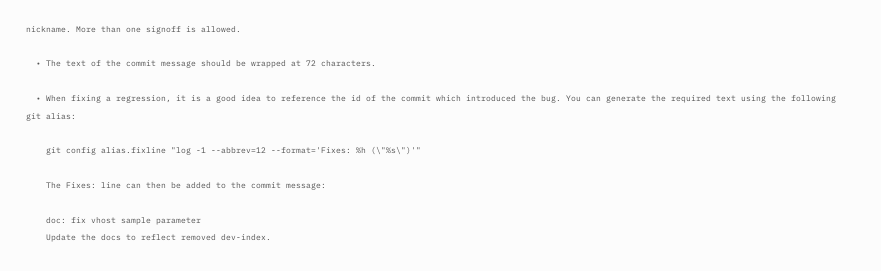nickname. More than one signoff is allowed.

  • The text of the commit message should be wrapped at 72 characters.

  • When fixing a regression, it is a good idea to reference the id of the commit which introduced the bug. You can generate the required text using the following git alias:

    git config alias.fixline "log -1 --abbrev=12 --format='Fixes: %h (\"%s\")'"

    The Fixes: line can then be added to the commit message:

    doc: fix vhost sample parameter
    Update the docs to reflect removed dev-index.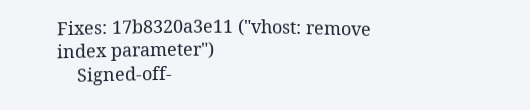Fixes: 17b8320a3e11 ("vhost: remove index parameter")
    Signed-off-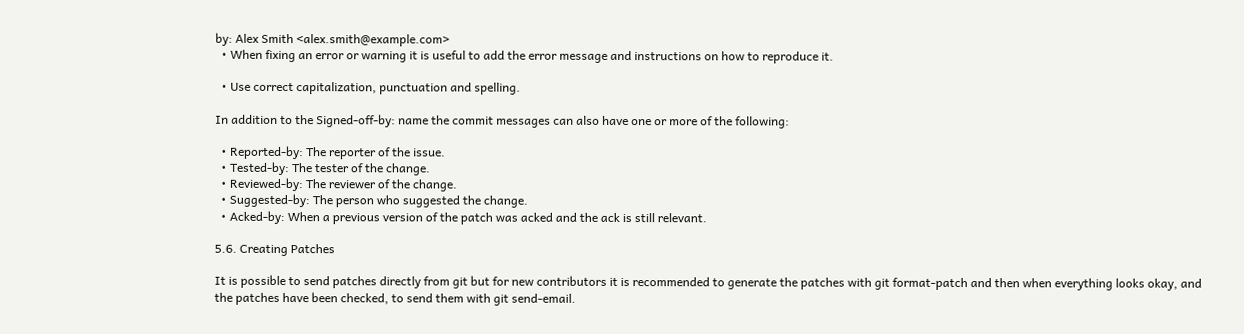by: Alex Smith <alex.smith@example.com>
  • When fixing an error or warning it is useful to add the error message and instructions on how to reproduce it.

  • Use correct capitalization, punctuation and spelling.

In addition to the Signed-off-by: name the commit messages can also have one or more of the following:

  • Reported-by: The reporter of the issue.
  • Tested-by: The tester of the change.
  • Reviewed-by: The reviewer of the change.
  • Suggested-by: The person who suggested the change.
  • Acked-by: When a previous version of the patch was acked and the ack is still relevant.

5.6. Creating Patches

It is possible to send patches directly from git but for new contributors it is recommended to generate the patches with git format-patch and then when everything looks okay, and the patches have been checked, to send them with git send-email.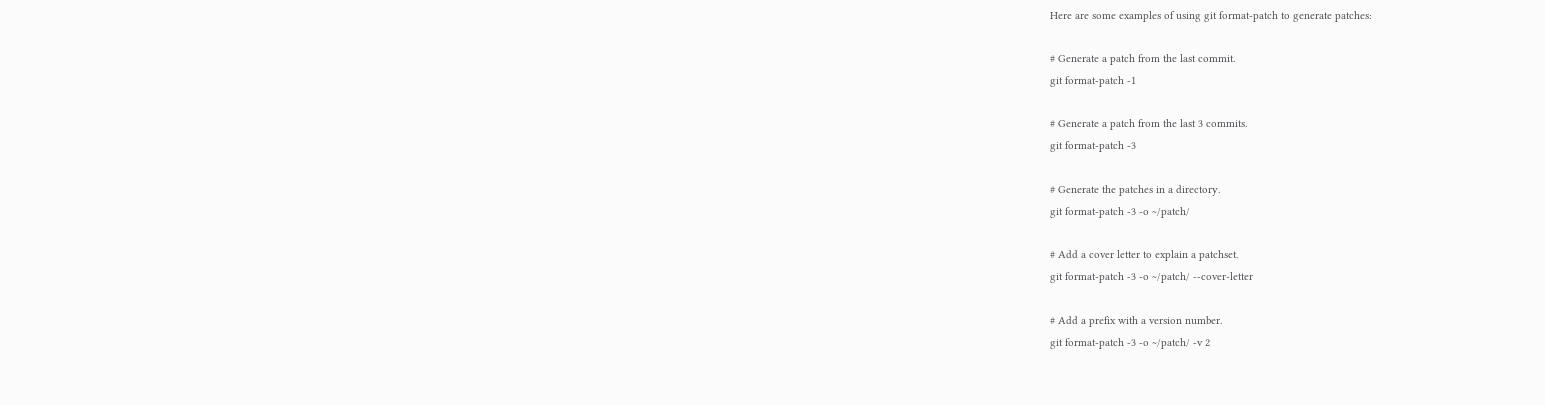Here are some examples of using git format-patch to generate patches:

# Generate a patch from the last commit.
git format-patch -1

# Generate a patch from the last 3 commits.
git format-patch -3

# Generate the patches in a directory.
git format-patch -3 -o ~/patch/

# Add a cover letter to explain a patchset.
git format-patch -3 -o ~/patch/ --cover-letter

# Add a prefix with a version number.
git format-patch -3 -o ~/patch/ -v 2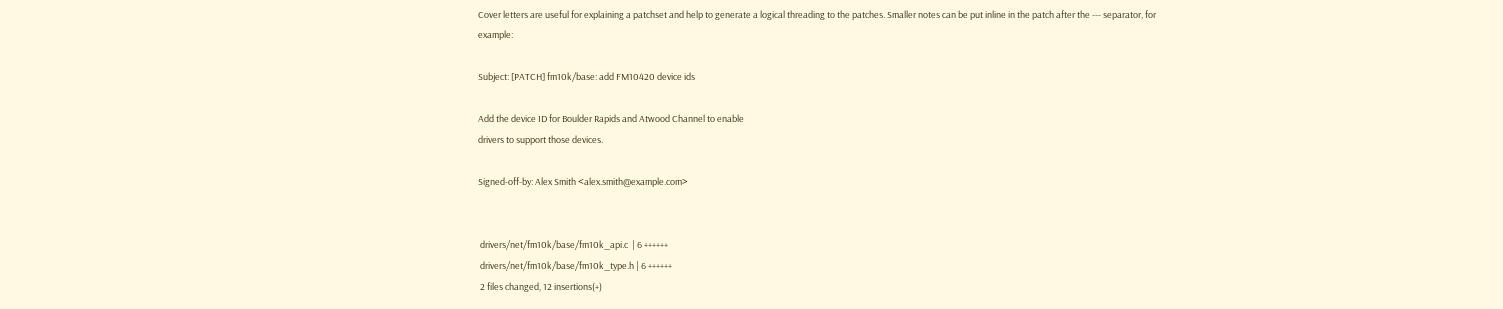Cover letters are useful for explaining a patchset and help to generate a logical threading to the patches. Smaller notes can be put inline in the patch after the --- separator, for example:

Subject: [PATCH] fm10k/base: add FM10420 device ids

Add the device ID for Boulder Rapids and Atwood Channel to enable
drivers to support those devices.

Signed-off-by: Alex Smith <alex.smith@example.com>


 drivers/net/fm10k/base/fm10k_api.c  | 6 ++++++
 drivers/net/fm10k/base/fm10k_type.h | 6 ++++++
 2 files changed, 12 insertions(+)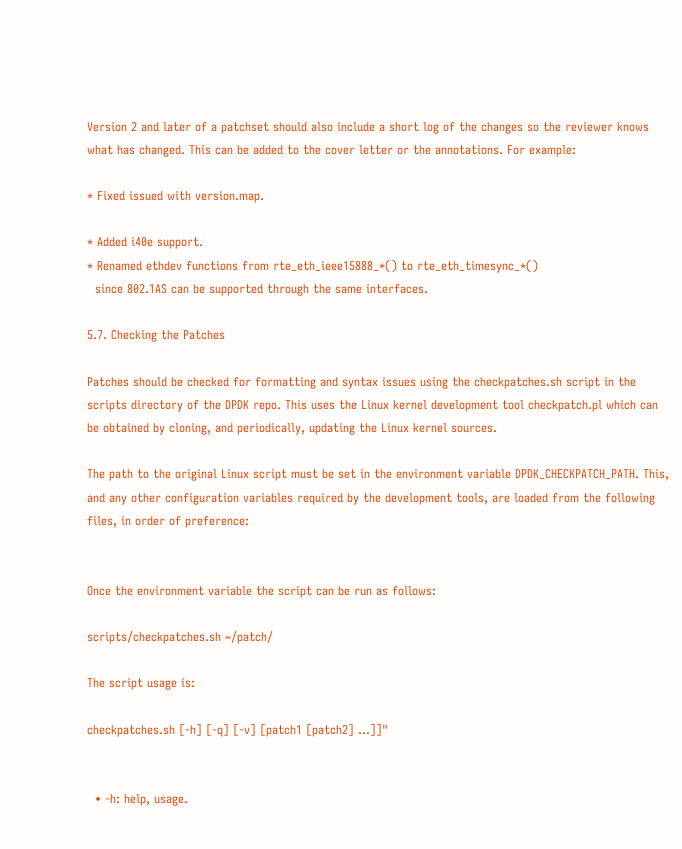Version 2 and later of a patchset should also include a short log of the changes so the reviewer knows what has changed. This can be added to the cover letter or the annotations. For example:

* Fixed issued with version.map.

* Added i40e support.
* Renamed ethdev functions from rte_eth_ieee15888_*() to rte_eth_timesync_*()
  since 802.1AS can be supported through the same interfaces.

5.7. Checking the Patches

Patches should be checked for formatting and syntax issues using the checkpatches.sh script in the scripts directory of the DPDK repo. This uses the Linux kernel development tool checkpatch.pl which can be obtained by cloning, and periodically, updating the Linux kernel sources.

The path to the original Linux script must be set in the environment variable DPDK_CHECKPATCH_PATH. This, and any other configuration variables required by the development tools, are loaded from the following files, in order of preference:


Once the environment variable the script can be run as follows:

scripts/checkpatches.sh ~/patch/

The script usage is:

checkpatches.sh [-h] [-q] [-v] [patch1 [patch2] ...]]"


  • -h: help, usage.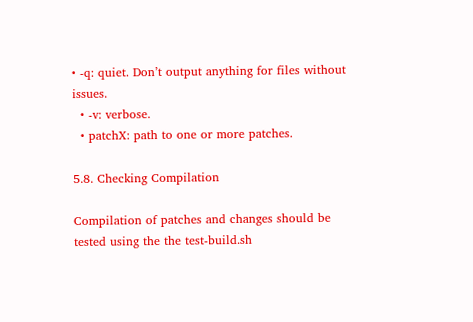• -q: quiet. Don’t output anything for files without issues.
  • -v: verbose.
  • patchX: path to one or more patches.

5.8. Checking Compilation

Compilation of patches and changes should be tested using the the test-build.sh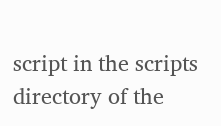script in the scripts directory of the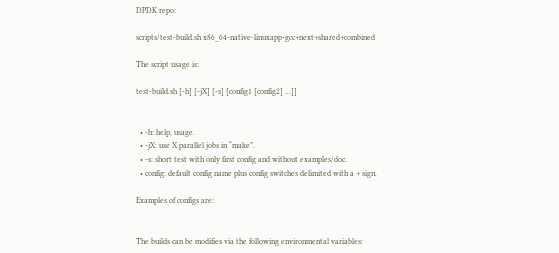DPDK repo:

scripts/test-build.sh x86_64-native-linuxapp-gcc+next+shared+combined

The script usage is:

test-build.sh [-h] [-jX] [-s] [config1 [config2] ...]]


  • -h: help, usage.
  • -jX: use X parallel jobs in “make”.
  • -s: short test with only first config and without examples/doc.
  • config: default config name plus config switches delimited with a + sign.

Examples of configs are:


The builds can be modifies via the following environmental variables: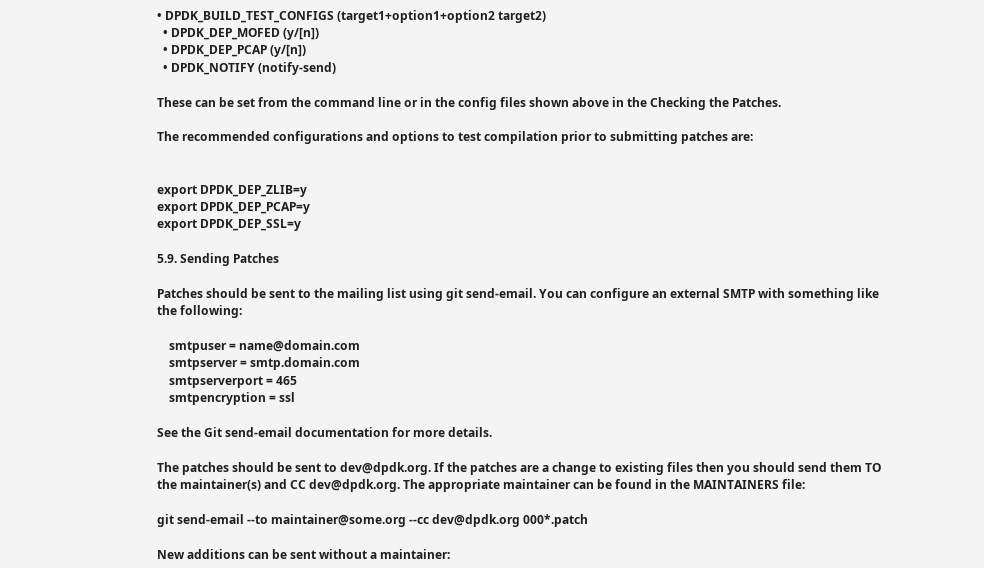• DPDK_BUILD_TEST_CONFIGS (target1+option1+option2 target2)
  • DPDK_DEP_MOFED (y/[n])
  • DPDK_DEP_PCAP (y/[n])
  • DPDK_NOTIFY (notify-send)

These can be set from the command line or in the config files shown above in the Checking the Patches.

The recommended configurations and options to test compilation prior to submitting patches are:


export DPDK_DEP_ZLIB=y
export DPDK_DEP_PCAP=y
export DPDK_DEP_SSL=y

5.9. Sending Patches

Patches should be sent to the mailing list using git send-email. You can configure an external SMTP with something like the following:

    smtpuser = name@domain.com
    smtpserver = smtp.domain.com
    smtpserverport = 465
    smtpencryption = ssl

See the Git send-email documentation for more details.

The patches should be sent to dev@dpdk.org. If the patches are a change to existing files then you should send them TO the maintainer(s) and CC dev@dpdk.org. The appropriate maintainer can be found in the MAINTAINERS file:

git send-email --to maintainer@some.org --cc dev@dpdk.org 000*.patch

New additions can be sent without a maintainer: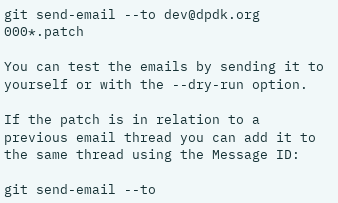git send-email --to dev@dpdk.org 000*.patch

You can test the emails by sending it to yourself or with the --dry-run option.

If the patch is in relation to a previous email thread you can add it to the same thread using the Message ID:

git send-email --to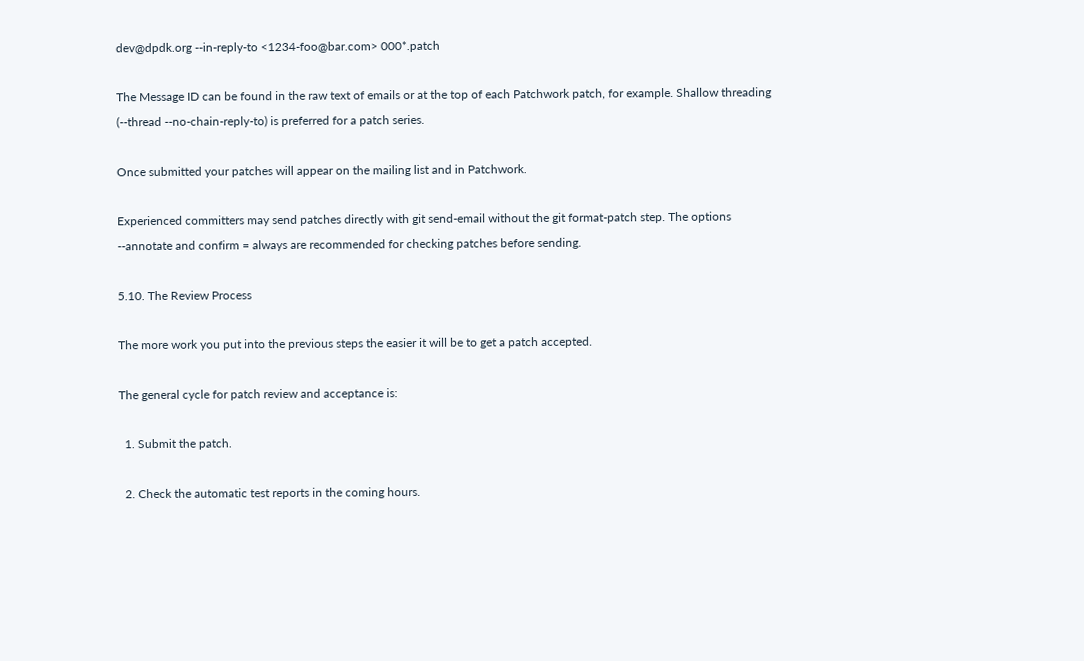dev@dpdk.org --in-reply-to <1234-foo@bar.com> 000*.patch

The Message ID can be found in the raw text of emails or at the top of each Patchwork patch, for example. Shallow threading (--thread --no-chain-reply-to) is preferred for a patch series.

Once submitted your patches will appear on the mailing list and in Patchwork.

Experienced committers may send patches directly with git send-email without the git format-patch step. The options --annotate and confirm = always are recommended for checking patches before sending.

5.10. The Review Process

The more work you put into the previous steps the easier it will be to get a patch accepted.

The general cycle for patch review and acceptance is:

  1. Submit the patch.

  2. Check the automatic test reports in the coming hours.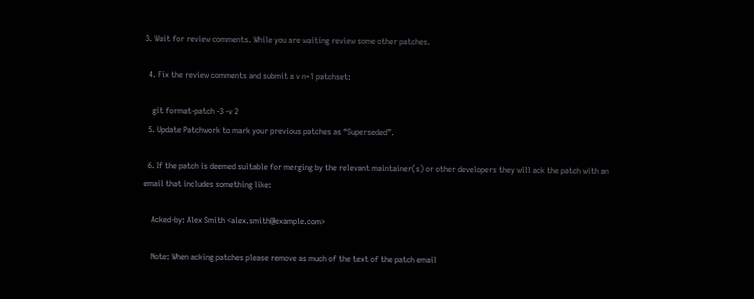3. Wait for review comments. While you are waiting review some other patches.

  4. Fix the review comments and submit a v n+1 patchset:

    git format-patch -3 -v 2
  5. Update Patchwork to mark your previous patches as “Superseded”.

  6. If the patch is deemed suitable for merging by the relevant maintainer(s) or other developers they will ack the patch with an email that includes something like:

    Acked-by: Alex Smith <alex.smith@example.com>

    Note: When acking patches please remove as much of the text of the patch email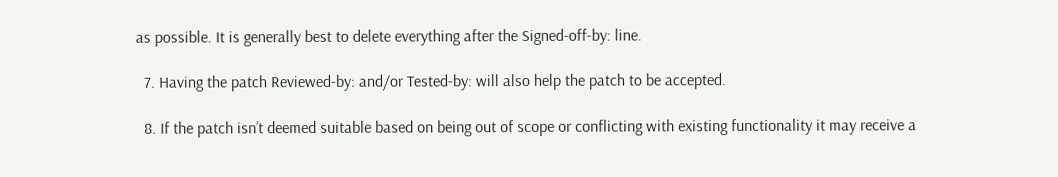as possible. It is generally best to delete everything after the Signed-off-by: line.

  7. Having the patch Reviewed-by: and/or Tested-by: will also help the patch to be accepted.

  8. If the patch isn’t deemed suitable based on being out of scope or conflicting with existing functionality it may receive a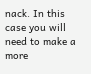nack. In this case you will need to make a more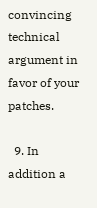convincing technical argument in favor of your patches.

  9. In addition a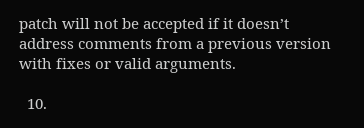patch will not be accepted if it doesn’t address comments from a previous version with fixes or valid arguments.

  10.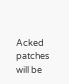Acked patches will be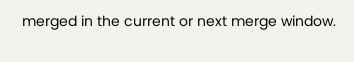merged in the current or next merge window.